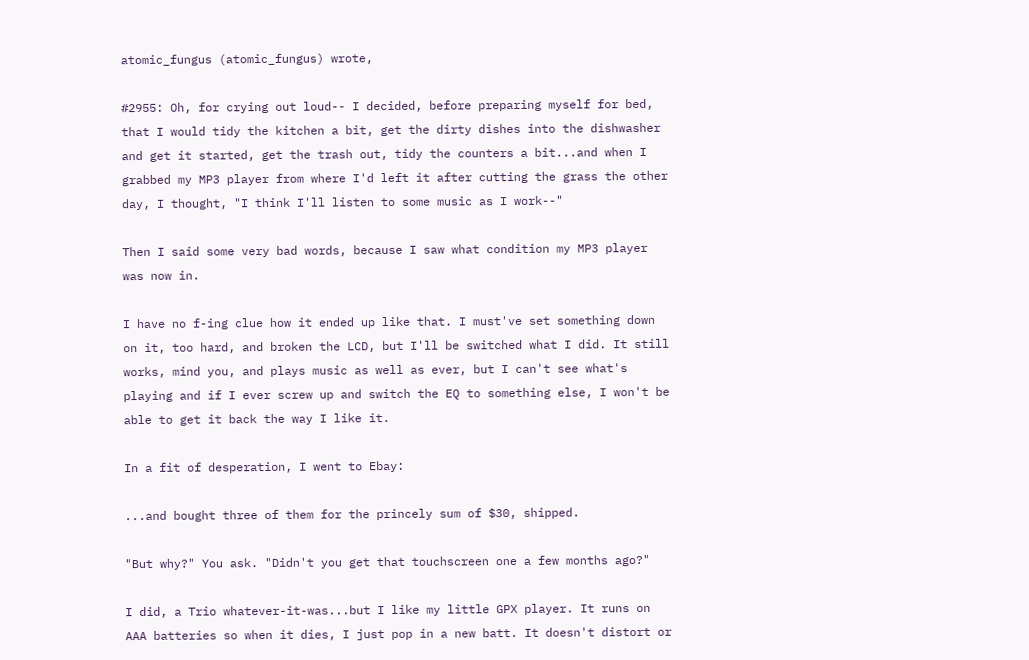atomic_fungus (atomic_fungus) wrote,

#2955: Oh, for crying out loud-- I decided, before preparing myself for bed, that I would tidy the kitchen a bit, get the dirty dishes into the dishwasher and get it started, get the trash out, tidy the counters a bit...and when I grabbed my MP3 player from where I'd left it after cutting the grass the other day, I thought, "I think I'll listen to some music as I work--"

Then I said some very bad words, because I saw what condition my MP3 player was now in.

I have no f-ing clue how it ended up like that. I must've set something down on it, too hard, and broken the LCD, but I'll be switched what I did. It still works, mind you, and plays music as well as ever, but I can't see what's playing and if I ever screw up and switch the EQ to something else, I won't be able to get it back the way I like it.

In a fit of desperation, I went to Ebay:

...and bought three of them for the princely sum of $30, shipped.

"But why?" You ask. "Didn't you get that touchscreen one a few months ago?"

I did, a Trio whatever-it-was...but I like my little GPX player. It runs on AAA batteries so when it dies, I just pop in a new batt. It doesn't distort or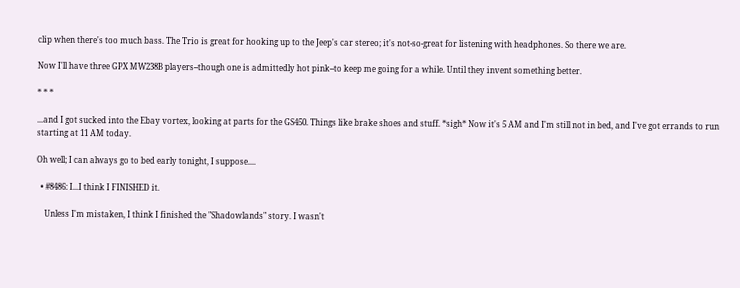clip when there's too much bass. The Trio is great for hooking up to the Jeep's car stereo; it's not-so-great for listening with headphones. So there we are.

Now I'll have three GPX MW238B players--though one is admittedly hot pink--to keep me going for a while. Until they invent something better.

* * *

...and I got sucked into the Ebay vortex, looking at parts for the GS450. Things like brake shoes and stuff. *sigh* Now it's 5 AM and I'm still not in bed, and I've got errands to run starting at 11 AM today.

Oh well; I can always go to bed early tonight, I suppose....

  • #8486: I...I think I FINISHED it.

    Unless I'm mistaken, I think I finished the "Shadowlands" story. I wasn't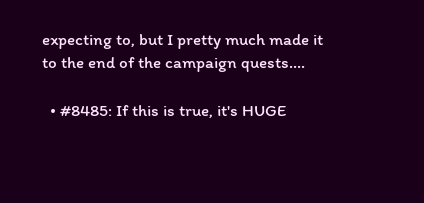expecting to, but I pretty much made it to the end of the campaign quests.…

  • #8485: If this is true, it's HUGE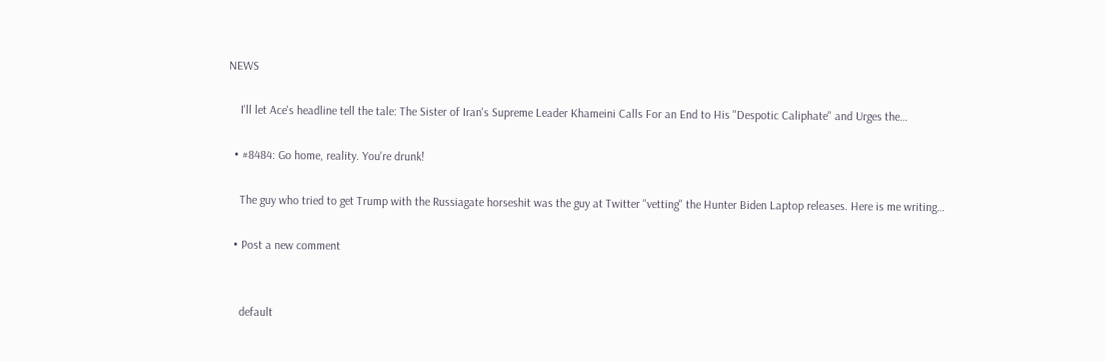NEWS

    I'll let Ace's headline tell the tale: The Sister of Iran's Supreme Leader Khameini Calls For an End to His "Despotic Caliphate" and Urges the…

  • #8484: Go home, reality. You're drunk!

    The guy who tried to get Trump with the Russiagate horseshit was the guy at Twitter "vetting" the Hunter Biden Laptop releases. Here is me writing…

  • Post a new comment


    default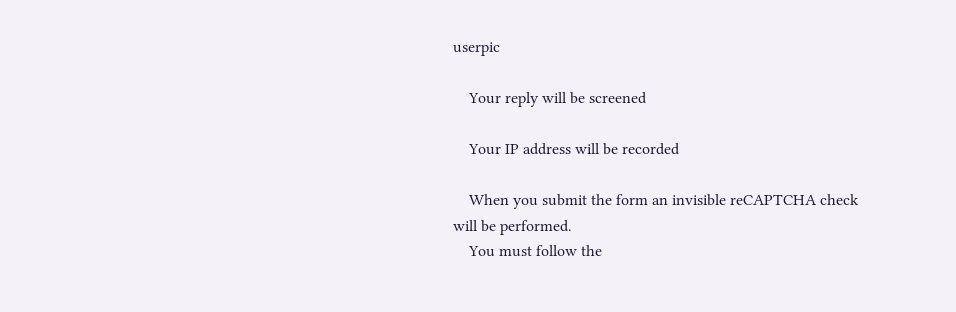userpic

    Your reply will be screened

    Your IP address will be recorded

    When you submit the form an invisible reCAPTCHA check will be performed.
    You must follow the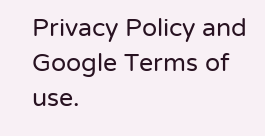Privacy Policy and Google Terms of use.